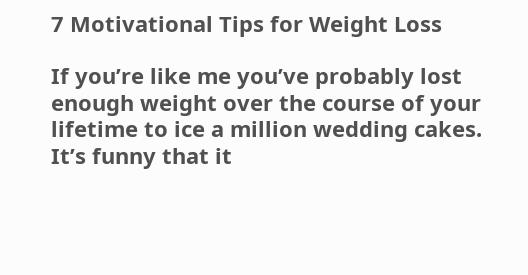7 Motivational Tips for Weight Loss

If you’re like me you’ve probably lost enough weight over the course of your lifetime to ice a million wedding cakes. It’s funny that it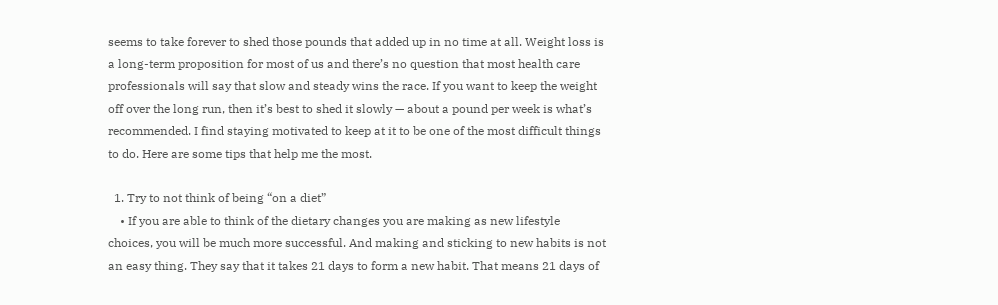seems to take forever to shed those pounds that added up in no time at all. Weight loss is a long-term proposition for most of us and there’s no question that most health care professionals will say that slow and steady wins the race. If you want to keep the weight off over the long run, then it’s best to shed it slowly — about a pound per week is what’s recommended. I find staying motivated to keep at it to be one of the most difficult things to do. Here are some tips that help me the most.

  1. Try to not think of being “on a diet”
    • If you are able to think of the dietary changes you are making as new lifestyle choices, you will be much more successful. And making and sticking to new habits is not an easy thing. They say that it takes 21 days to form a new habit. That means 21 days of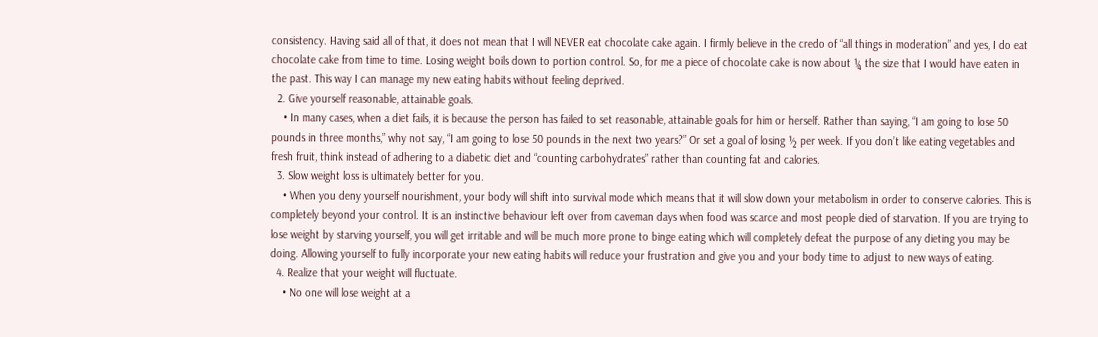consistency. Having said all of that, it does not mean that I will NEVER eat chocolate cake again. I firmly believe in the credo of “all things in moderation” and yes, I do eat chocolate cake from time to time. Losing weight boils down to portion control. So, for me a piece of chocolate cake is now about ¼ the size that I would have eaten in the past. This way I can manage my new eating habits without feeling deprived.
  2. Give yourself reasonable, attainable goals.
    • In many cases, when a diet fails, it is because the person has failed to set reasonable, attainable goals for him or herself. Rather than saying, “I am going to lose 50 pounds in three months,” why not say, “I am going to lose 50 pounds in the next two years?” Or set a goal of losing ½ per week. If you don’t like eating vegetables and fresh fruit, think instead of adhering to a diabetic diet and “counting carbohydrates” rather than counting fat and calories.
  3. Slow weight loss is ultimately better for you.
    • When you deny yourself nourishment, your body will shift into survival mode which means that it will slow down your metabolism in order to conserve calories. This is completely beyond your control. It is an instinctive behaviour left over from caveman days when food was scarce and most people died of starvation. If you are trying to lose weight by starving yourself, you will get irritable and will be much more prone to binge eating which will completely defeat the purpose of any dieting you may be doing. Allowing yourself to fully incorporate your new eating habits will reduce your frustration and give you and your body time to adjust to new ways of eating.
  4. Realize that your weight will fluctuate.
    • No one will lose weight at a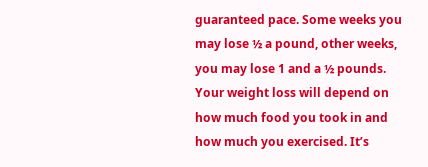guaranteed pace. Some weeks you may lose ½ a pound, other weeks, you may lose 1 and a ½ pounds. Your weight loss will depend on how much food you took in and how much you exercised. It’s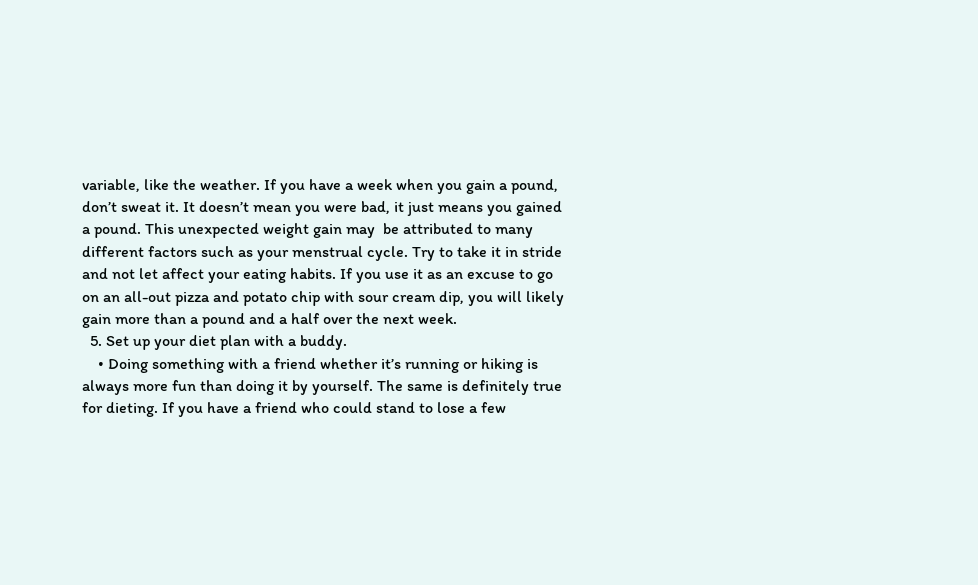variable, like the weather. If you have a week when you gain a pound, don’t sweat it. It doesn’t mean you were bad, it just means you gained a pound. This unexpected weight gain may  be attributed to many different factors such as your menstrual cycle. Try to take it in stride and not let affect your eating habits. If you use it as an excuse to go on an all-out pizza and potato chip with sour cream dip, you will likely gain more than a pound and a half over the next week.
  5. Set up your diet plan with a buddy.
    • Doing something with a friend whether it’s running or hiking is always more fun than doing it by yourself. The same is definitely true for dieting. If you have a friend who could stand to lose a few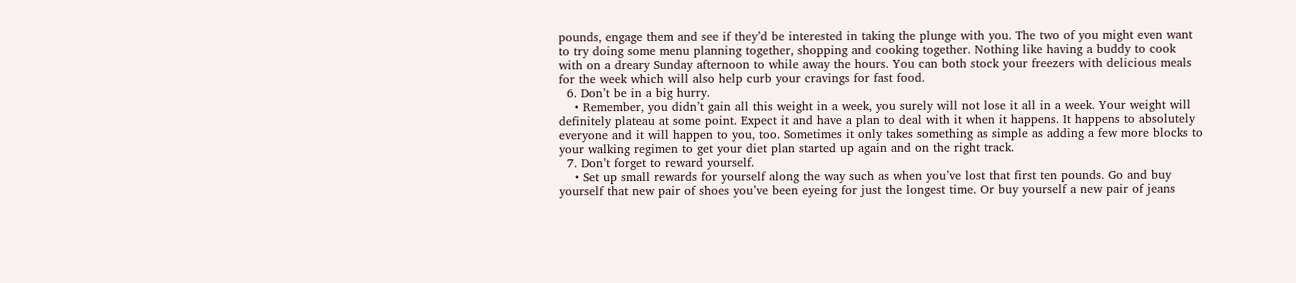pounds, engage them and see if they’d be interested in taking the plunge with you. The two of you might even want to try doing some menu planning together, shopping and cooking together. Nothing like having a buddy to cook with on a dreary Sunday afternoon to while away the hours. You can both stock your freezers with delicious meals for the week which will also help curb your cravings for fast food.
  6. Don’t be in a big hurry.
    • Remember, you didn’t gain all this weight in a week, you surely will not lose it all in a week. Your weight will definitely plateau at some point. Expect it and have a plan to deal with it when it happens. It happens to absolutely everyone and it will happen to you, too. Sometimes it only takes something as simple as adding a few more blocks to your walking regimen to get your diet plan started up again and on the right track.
  7. Don’t forget to reward yourself.
    • Set up small rewards for yourself along the way such as when you’ve lost that first ten pounds. Go and buy yourself that new pair of shoes you’ve been eyeing for just the longest time. Or buy yourself a new pair of jeans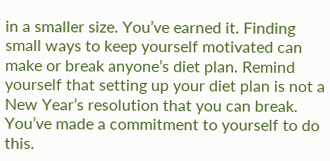in a smaller size. You’ve earned it. Finding small ways to keep yourself motivated can make or break anyone’s diet plan. Remind yourself that setting up your diet plan is not a New Year’s resolution that you can break. You’ve made a commitment to yourself to do this.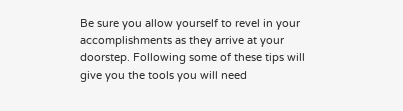Be sure you allow yourself to revel in your accomplishments as they arrive at your doorstep. Following some of these tips will give you the tools you will need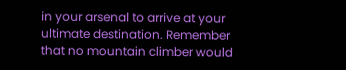in your arsenal to arrive at your ultimate destination. Remember that no mountain climber would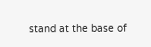stand at the base of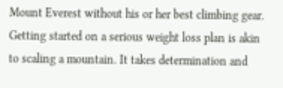Mount Everest without his or her best climbing gear. Getting started on a serious weight loss plan is akin to scaling a mountain. It takes determination and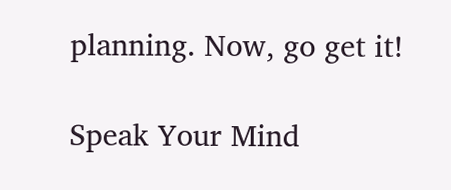planning. Now, go get it!

Speak Your Mind